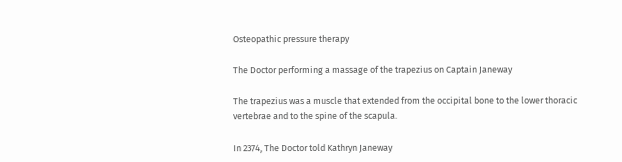Osteopathic pressure therapy

The Doctor performing a massage of the trapezius on Captain Janeway

The trapezius was a muscle that extended from the occipital bone to the lower thoracic vertebrae and to the spine of the scapula.

In 2374, The Doctor told Kathryn Janeway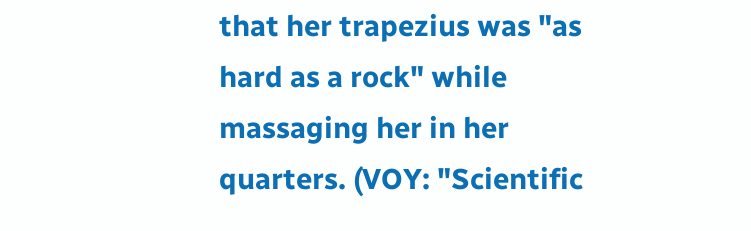that her trapezius was "as hard as a rock" while massaging her in her quarters. (VOY: "Scientific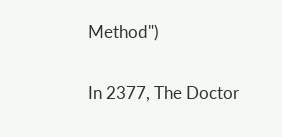Method")

In 2377, The Doctor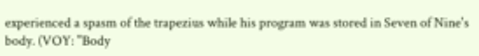experienced a spasm of the trapezius while his program was stored in Seven of Nine's body. (VOY: "Body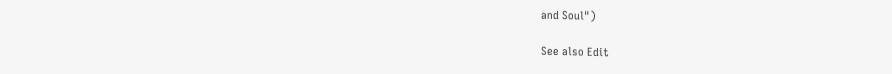and Soul")

See also Edit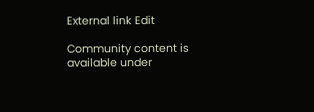External link Edit

Community content is available under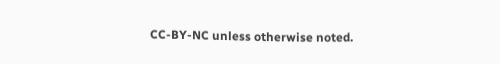CC-BY-NC unless otherwise noted.